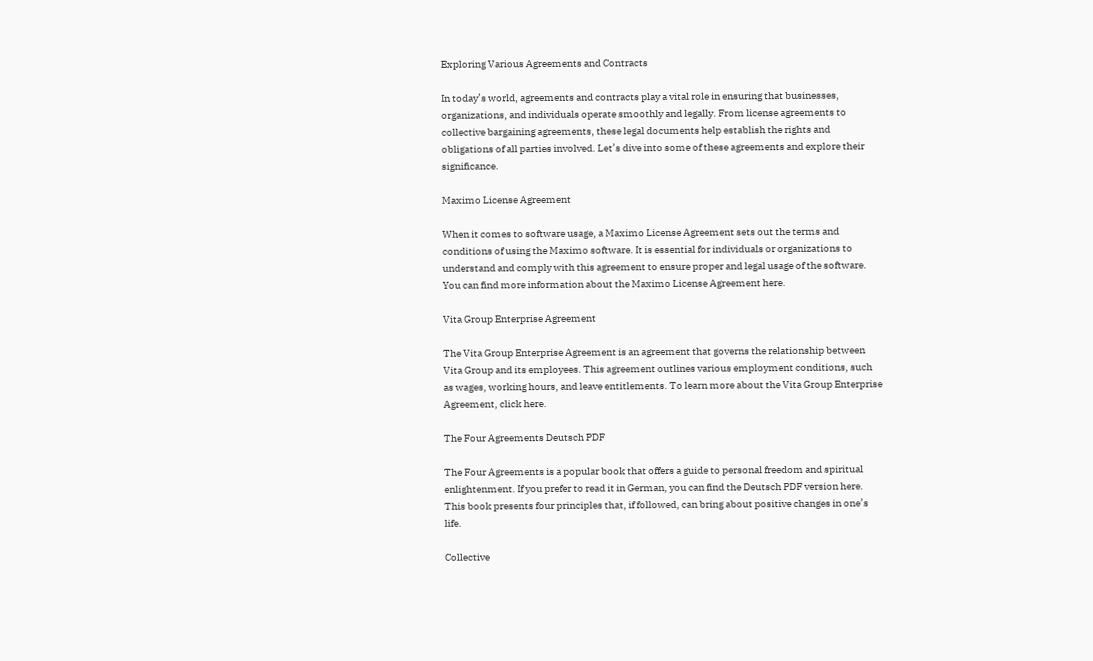Exploring Various Agreements and Contracts

In today’s world, agreements and contracts play a vital role in ensuring that businesses, organizations, and individuals operate smoothly and legally. From license agreements to collective bargaining agreements, these legal documents help establish the rights and obligations of all parties involved. Let’s dive into some of these agreements and explore their significance.

Maximo License Agreement

When it comes to software usage, a Maximo License Agreement sets out the terms and conditions of using the Maximo software. It is essential for individuals or organizations to understand and comply with this agreement to ensure proper and legal usage of the software. You can find more information about the Maximo License Agreement here.

Vita Group Enterprise Agreement

The Vita Group Enterprise Agreement is an agreement that governs the relationship between Vita Group and its employees. This agreement outlines various employment conditions, such as wages, working hours, and leave entitlements. To learn more about the Vita Group Enterprise Agreement, click here.

The Four Agreements Deutsch PDF

The Four Agreements is a popular book that offers a guide to personal freedom and spiritual enlightenment. If you prefer to read it in German, you can find the Deutsch PDF version here. This book presents four principles that, if followed, can bring about positive changes in one’s life.

Collective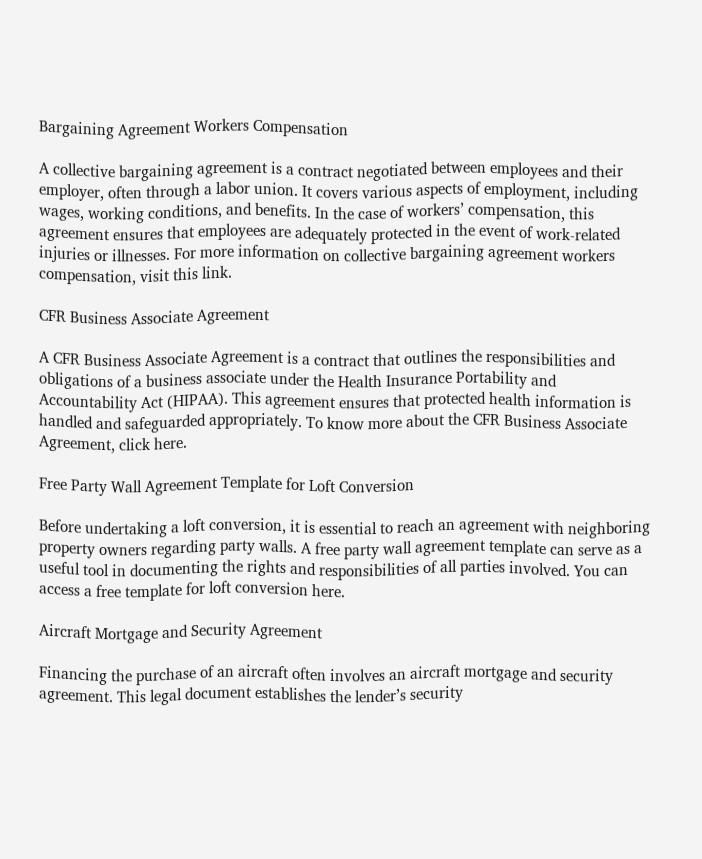Bargaining Agreement Workers Compensation

A collective bargaining agreement is a contract negotiated between employees and their employer, often through a labor union. It covers various aspects of employment, including wages, working conditions, and benefits. In the case of workers’ compensation, this agreement ensures that employees are adequately protected in the event of work-related injuries or illnesses. For more information on collective bargaining agreement workers compensation, visit this link.

CFR Business Associate Agreement

A CFR Business Associate Agreement is a contract that outlines the responsibilities and obligations of a business associate under the Health Insurance Portability and Accountability Act (HIPAA). This agreement ensures that protected health information is handled and safeguarded appropriately. To know more about the CFR Business Associate Agreement, click here.

Free Party Wall Agreement Template for Loft Conversion

Before undertaking a loft conversion, it is essential to reach an agreement with neighboring property owners regarding party walls. A free party wall agreement template can serve as a useful tool in documenting the rights and responsibilities of all parties involved. You can access a free template for loft conversion here.

Aircraft Mortgage and Security Agreement

Financing the purchase of an aircraft often involves an aircraft mortgage and security agreement. This legal document establishes the lender’s security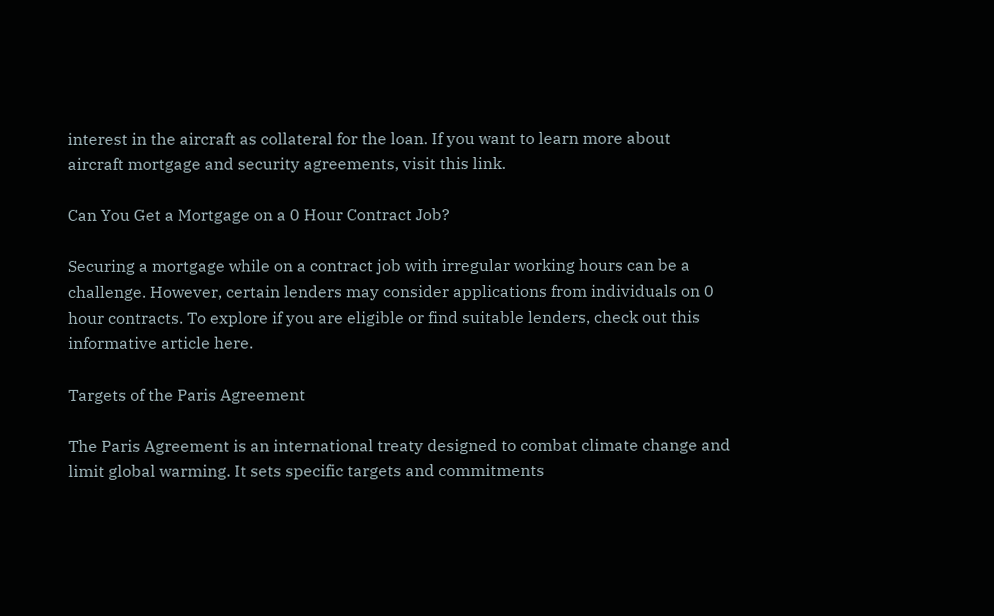interest in the aircraft as collateral for the loan. If you want to learn more about aircraft mortgage and security agreements, visit this link.

Can You Get a Mortgage on a 0 Hour Contract Job?

Securing a mortgage while on a contract job with irregular working hours can be a challenge. However, certain lenders may consider applications from individuals on 0 hour contracts. To explore if you are eligible or find suitable lenders, check out this informative article here.

Targets of the Paris Agreement

The Paris Agreement is an international treaty designed to combat climate change and limit global warming. It sets specific targets and commitments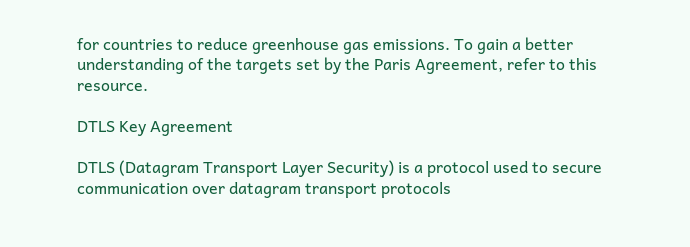for countries to reduce greenhouse gas emissions. To gain a better understanding of the targets set by the Paris Agreement, refer to this resource.

DTLS Key Agreement

DTLS (Datagram Transport Layer Security) is a protocol used to secure communication over datagram transport protocols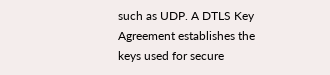such as UDP. A DTLS Key Agreement establishes the keys used for secure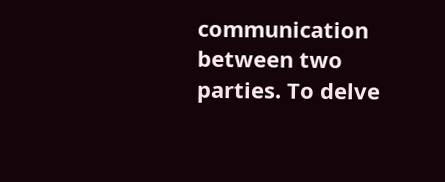communication between two parties. To delve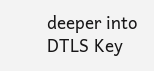deeper into DTLS Key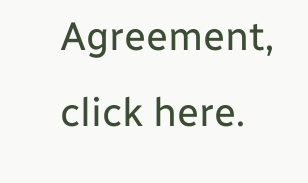Agreement, click here.